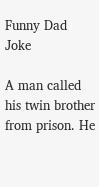Funny Dad Joke

A man called his twin brother from prison. He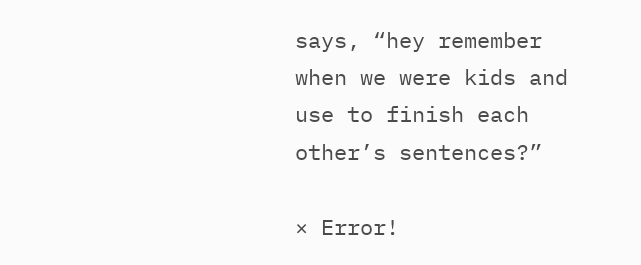says, “hey remember when we were kids and use to finish each other’s sentences?”

× Error!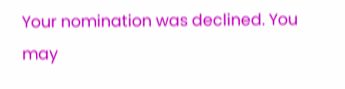Your nomination was declined. You may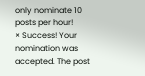only nominate 10 posts per hour!
× Success! Your nomination was accepted. The post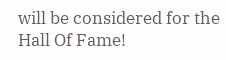will be considered for the Hall Of Fame!